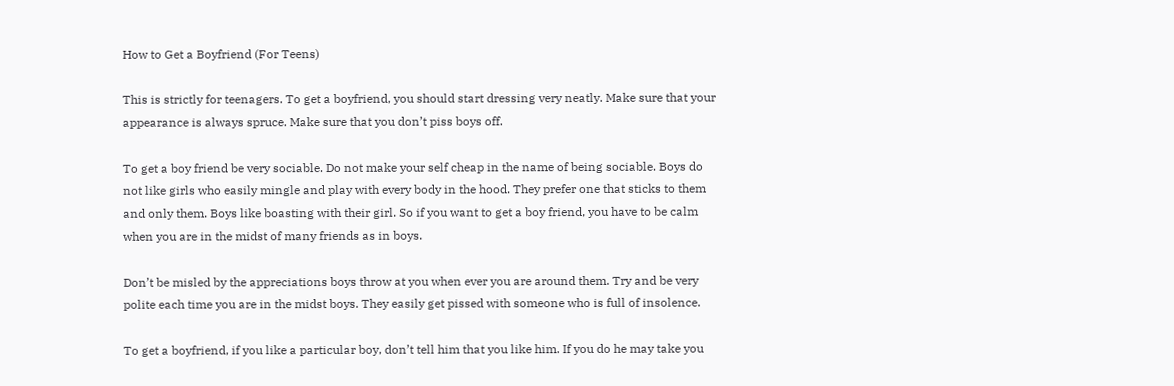How to Get a Boyfriend (For Teens)

This is strictly for teenagers. To get a boyfriend, you should start dressing very neatly. Make sure that your appearance is always spruce. Make sure that you don’t piss boys off.

To get a boy friend be very sociable. Do not make your self cheap in the name of being sociable. Boys do not like girls who easily mingle and play with every body in the hood. They prefer one that sticks to them and only them. Boys like boasting with their girl. So if you want to get a boy friend, you have to be calm when you are in the midst of many friends as in boys.

Don’t be misled by the appreciations boys throw at you when ever you are around them. Try and be very polite each time you are in the midst boys. They easily get pissed with someone who is full of insolence.

To get a boyfriend, if you like a particular boy, don’t tell him that you like him. If you do he may take you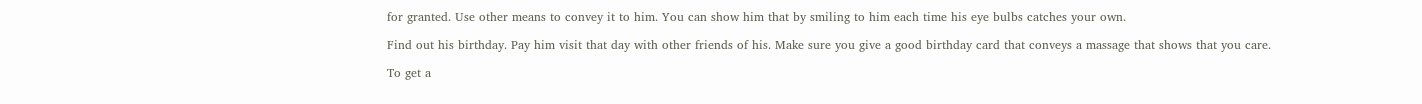for granted. Use other means to convey it to him. You can show him that by smiling to him each time his eye bulbs catches your own.

Find out his birthday. Pay him visit that day with other friends of his. Make sure you give a good birthday card that conveys a massage that shows that you care.

To get a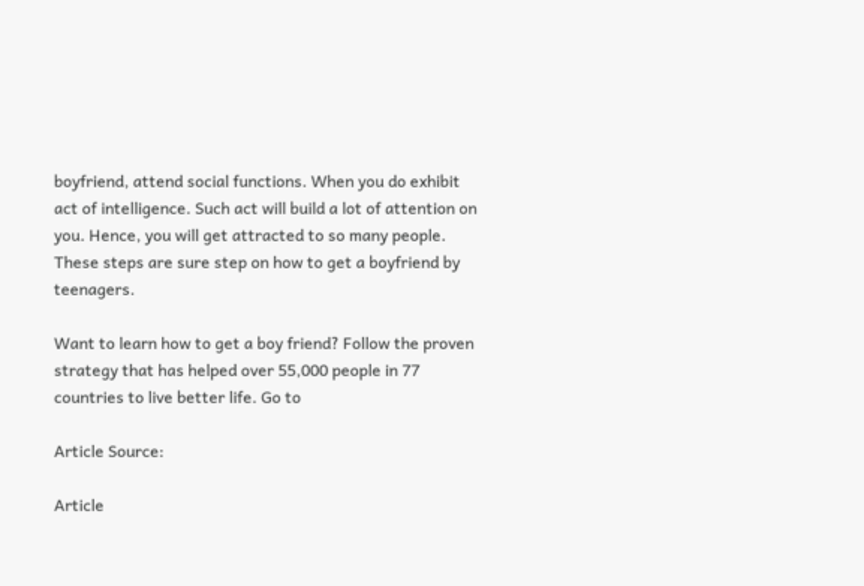boyfriend, attend social functions. When you do exhibit act of intelligence. Such act will build a lot of attention on you. Hence, you will get attracted to so many people. These steps are sure step on how to get a boyfriend by teenagers.

Want to learn how to get a boy friend? Follow the proven strategy that has helped over 55,000 people in 77 countries to live better life. Go to

Article Source:

Article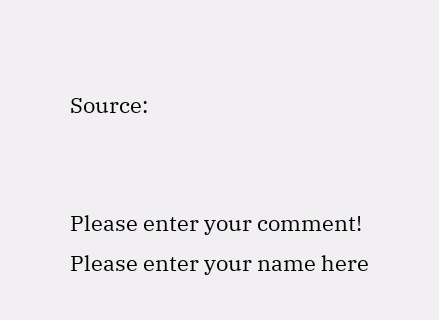Source:


Please enter your comment!
Please enter your name here